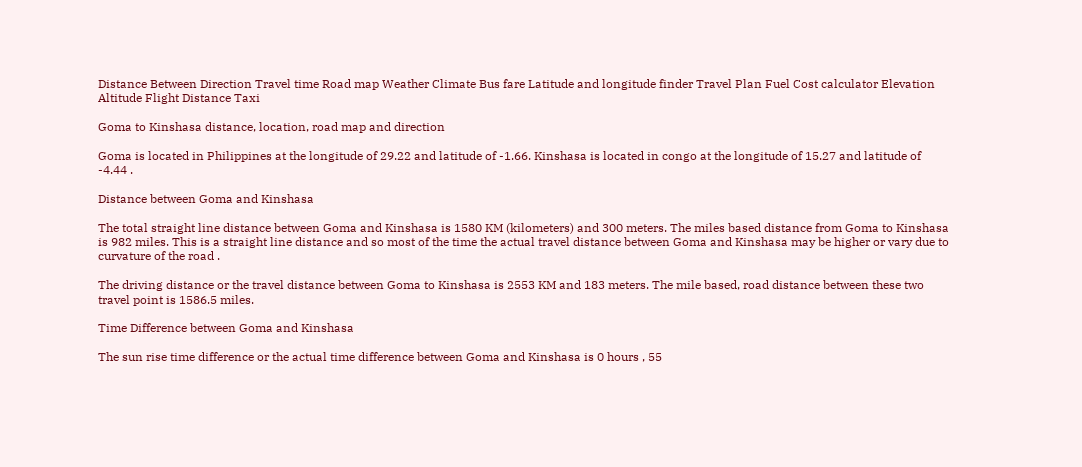Distance Between Direction Travel time Road map Weather Climate Bus fare Latitude and longitude finder Travel Plan Fuel Cost calculator Elevation Altitude Flight Distance Taxi

Goma to Kinshasa distance, location, road map and direction

Goma is located in Philippines at the longitude of 29.22 and latitude of -1.66. Kinshasa is located in congo at the longitude of 15.27 and latitude of -4.44 .

Distance between Goma and Kinshasa

The total straight line distance between Goma and Kinshasa is 1580 KM (kilometers) and 300 meters. The miles based distance from Goma to Kinshasa is 982 miles. This is a straight line distance and so most of the time the actual travel distance between Goma and Kinshasa may be higher or vary due to curvature of the road .

The driving distance or the travel distance between Goma to Kinshasa is 2553 KM and 183 meters. The mile based, road distance between these two travel point is 1586.5 miles.

Time Difference between Goma and Kinshasa

The sun rise time difference or the actual time difference between Goma and Kinshasa is 0 hours , 55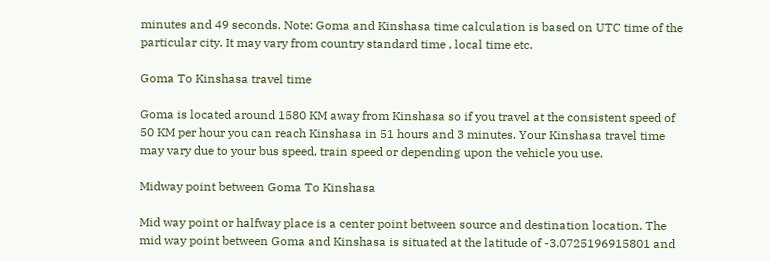minutes and 49 seconds. Note: Goma and Kinshasa time calculation is based on UTC time of the particular city. It may vary from country standard time , local time etc.

Goma To Kinshasa travel time

Goma is located around 1580 KM away from Kinshasa so if you travel at the consistent speed of 50 KM per hour you can reach Kinshasa in 51 hours and 3 minutes. Your Kinshasa travel time may vary due to your bus speed, train speed or depending upon the vehicle you use.

Midway point between Goma To Kinshasa

Mid way point or halfway place is a center point between source and destination location. The mid way point between Goma and Kinshasa is situated at the latitude of -3.0725196915801 and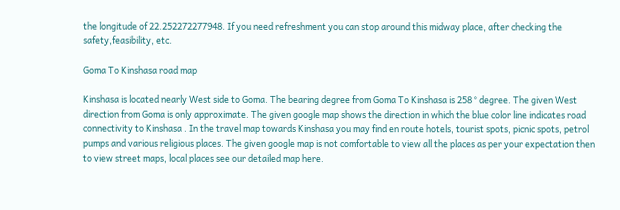the longitude of 22.252272277948. If you need refreshment you can stop around this midway place, after checking the safety,feasibility, etc.

Goma To Kinshasa road map

Kinshasa is located nearly West side to Goma. The bearing degree from Goma To Kinshasa is 258 ° degree. The given West direction from Goma is only approximate. The given google map shows the direction in which the blue color line indicates road connectivity to Kinshasa . In the travel map towards Kinshasa you may find en route hotels, tourist spots, picnic spots, petrol pumps and various religious places. The given google map is not comfortable to view all the places as per your expectation then to view street maps, local places see our detailed map here.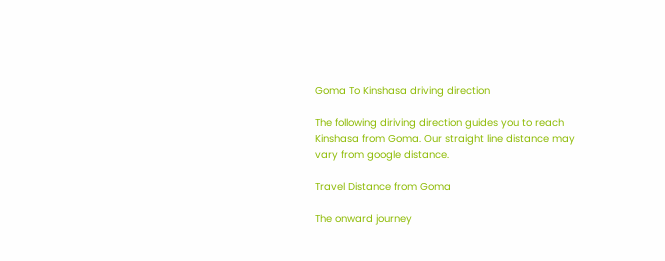Goma To Kinshasa driving direction

The following diriving direction guides you to reach Kinshasa from Goma. Our straight line distance may vary from google distance.

Travel Distance from Goma

The onward journey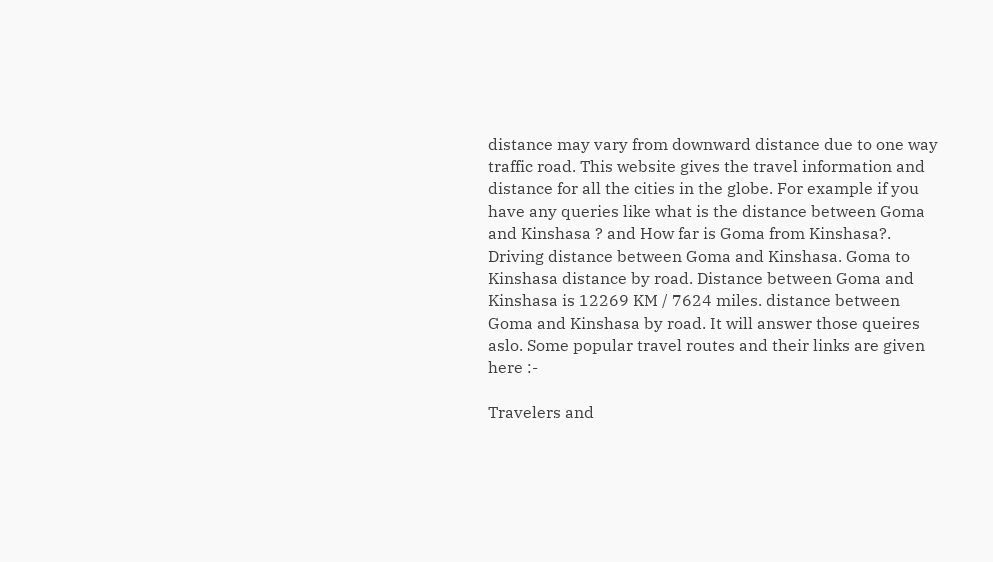distance may vary from downward distance due to one way traffic road. This website gives the travel information and distance for all the cities in the globe. For example if you have any queries like what is the distance between Goma and Kinshasa ? and How far is Goma from Kinshasa?. Driving distance between Goma and Kinshasa. Goma to Kinshasa distance by road. Distance between Goma and Kinshasa is 12269 KM / 7624 miles. distance between Goma and Kinshasa by road. It will answer those queires aslo. Some popular travel routes and their links are given here :-

Travelers and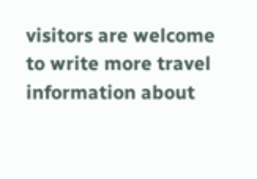visitors are welcome to write more travel information about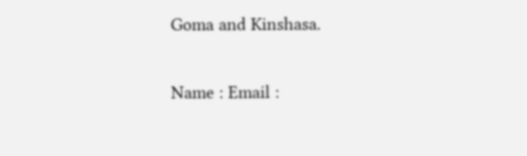Goma and Kinshasa.

Name : Email :